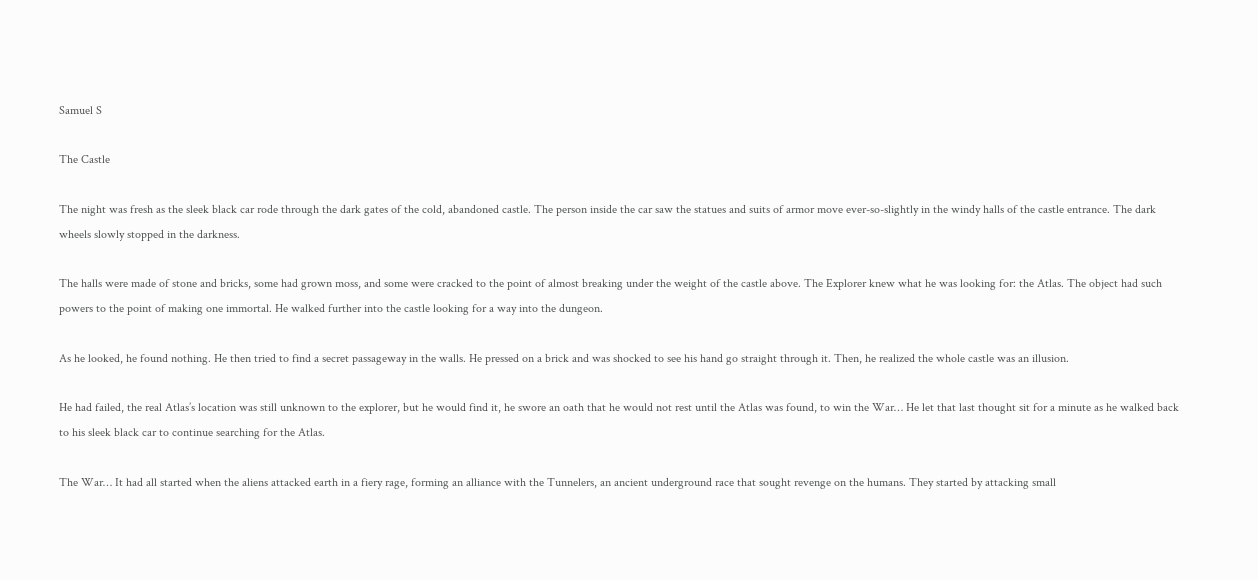Samuel S

The Castle

The night was fresh as the sleek black car rode through the dark gates of the cold, abandoned castle. The person inside the car saw the statues and suits of armor move ever-so-slightly in the windy halls of the castle entrance. The dark wheels slowly stopped in the darkness.

The halls were made of stone and bricks, some had grown moss, and some were cracked to the point of almost breaking under the weight of the castle above. The Explorer knew what he was looking for: the Atlas. The object had such powers to the point of making one immortal. He walked further into the castle looking for a way into the dungeon.

As he looked, he found nothing. He then tried to find a secret passageway in the walls. He pressed on a brick and was shocked to see his hand go straight through it. Then, he realized the whole castle was an illusion.

He had failed, the real Atlas’s location was still unknown to the explorer, but he would find it, he swore an oath that he would not rest until the Atlas was found, to win the War… He let that last thought sit for a minute as he walked back to his sleek black car to continue searching for the Atlas.

The War… It had all started when the aliens attacked earth in a fiery rage, forming an alliance with the Tunnelers, an ancient underground race that sought revenge on the humans. They started by attacking small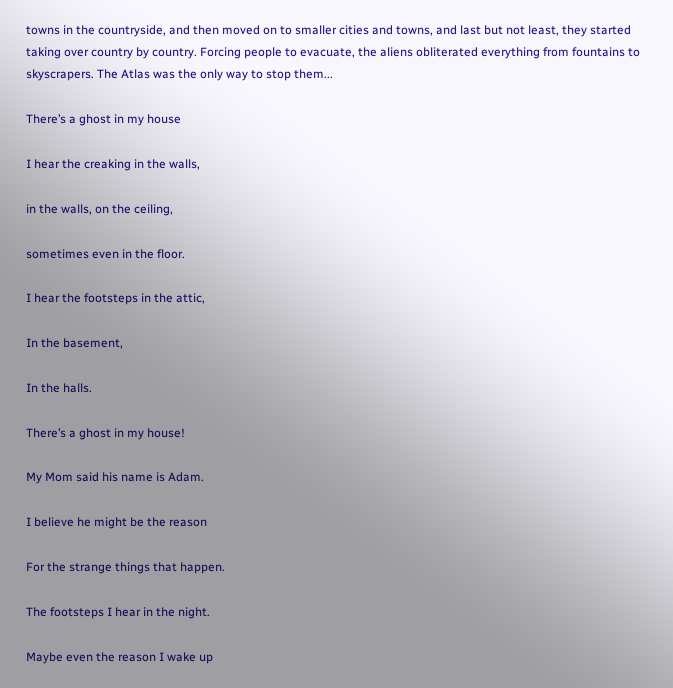towns in the countryside, and then moved on to smaller cities and towns, and last but not least, they started taking over country by country. Forcing people to evacuate, the aliens obliterated everything from fountains to skyscrapers. The Atlas was the only way to stop them...

There’s a ghost in my house

I hear the creaking in the walls,

in the walls, on the ceiling,

sometimes even in the floor.

I hear the footsteps in the attic,

In the basement,

In the halls.

There’s a ghost in my house!

My Mom said his name is Adam.

I believe he might be the reason

For the strange things that happen.

The footsteps I hear in the night.

Maybe even the reason I wake up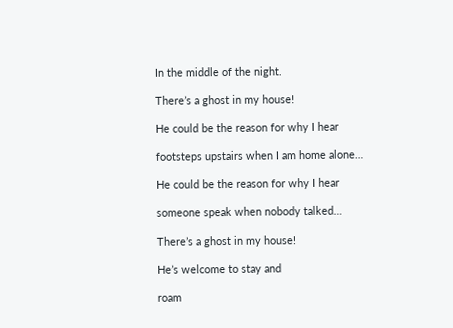In the middle of the night.

There’s a ghost in my house!

He could be the reason for why I hear

footsteps upstairs when I am home alone…

He could be the reason for why I hear

someone speak when nobody talked…

There’s a ghost in my house!

He’s welcome to stay and

roam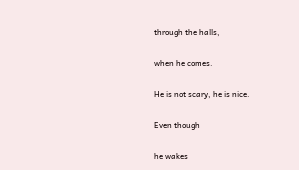through the halls,

when he comes.

He is not scary, he is nice.

Even though

he wakes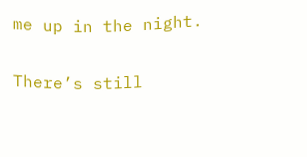me up in the night.


There’s still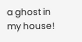a ghost in my house!